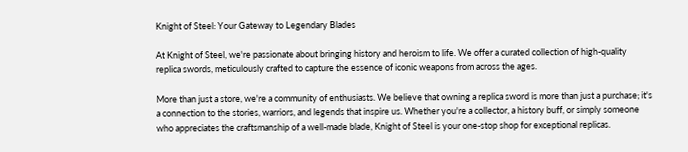Knight of Steel: Your Gateway to Legendary Blades

At Knight of Steel, we're passionate about bringing history and heroism to life. We offer a curated collection of high-quality replica swords, meticulously crafted to capture the essence of iconic weapons from across the ages.

More than just a store, we're a community of enthusiasts. We believe that owning a replica sword is more than just a purchase; it's a connection to the stories, warriors, and legends that inspire us. Whether you're a collector, a history buff, or simply someone who appreciates the craftsmanship of a well-made blade, Knight of Steel is your one-stop shop for exceptional replicas.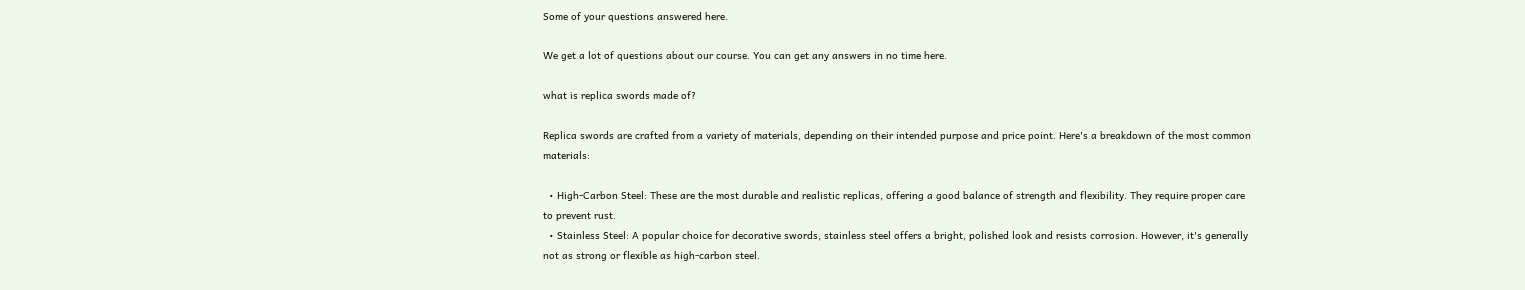Some of your questions answered here.

We get a lot of questions about our course. You can get any answers in no time here.

what is replica swords made of?

Replica swords are crafted from a variety of materials, depending on their intended purpose and price point. Here's a breakdown of the most common materials:

  • High-Carbon Steel: These are the most durable and realistic replicas, offering a good balance of strength and flexibility. They require proper care to prevent rust.
  • Stainless Steel: A popular choice for decorative swords, stainless steel offers a bright, polished look and resists corrosion. However, it's generally not as strong or flexible as high-carbon steel.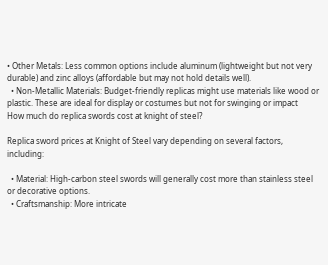• Other Metals: Less common options include aluminum (lightweight but not very durable) and zinc alloys (affordable but may not hold details well).
  • Non-Metallic Materials: Budget-friendly replicas might use materials like wood or plastic. These are ideal for display or costumes but not for swinging or impact
How much do replica swords cost at knight of steel?

Replica sword prices at Knight of Steel vary depending on several factors, including:

  • Material: High-carbon steel swords will generally cost more than stainless steel or decorative options.
  • Craftsmanship: More intricate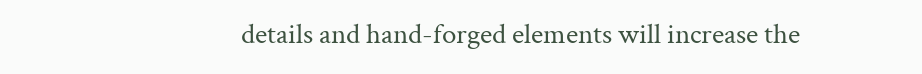details and hand-forged elements will increase the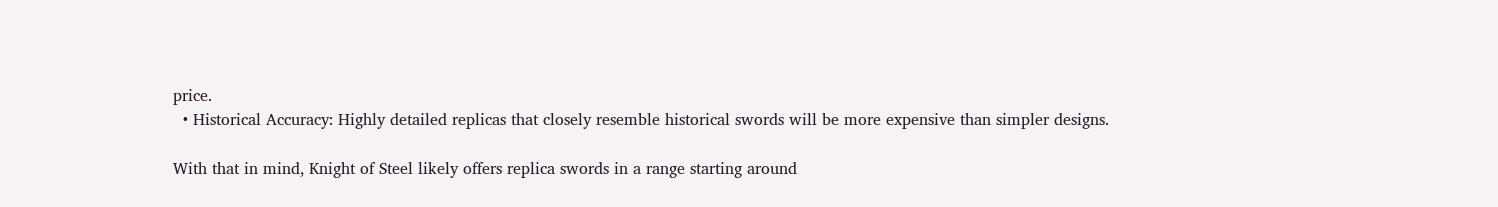price.
  • Historical Accuracy: Highly detailed replicas that closely resemble historical swords will be more expensive than simpler designs.

With that in mind, Knight of Steel likely offers replica swords in a range starting around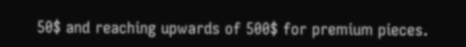50$ and reaching upwards of 500$ for premium pieces.